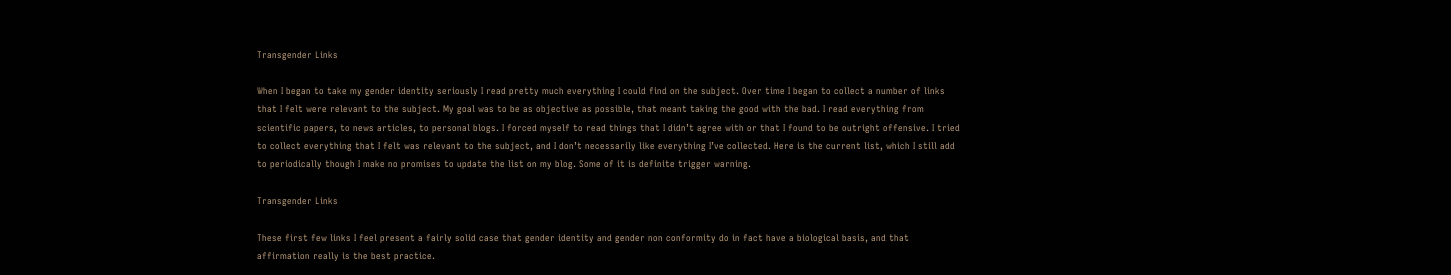Transgender Links

When I began to take my gender identity seriously I read pretty much everything I could find on the subject. Over time I began to collect a number of links that I felt were relevant to the subject. My goal was to be as objective as possible, that meant taking the good with the bad. I read everything from scientific papers, to news articles, to personal blogs. I forced myself to read things that I didn’t agree with or that I found to be outright offensive. I tried to collect everything that I felt was relevant to the subject, and I don’t necessarily like everything I’ve collected. Here is the current list, which I still add to periodically though I make no promises to update the list on my blog. Some of it is definite trigger warning.

Transgender Links

These first few links I feel present a fairly solid case that gender identity and gender non conformity do in fact have a biological basis, and that affirmation really is the best practice.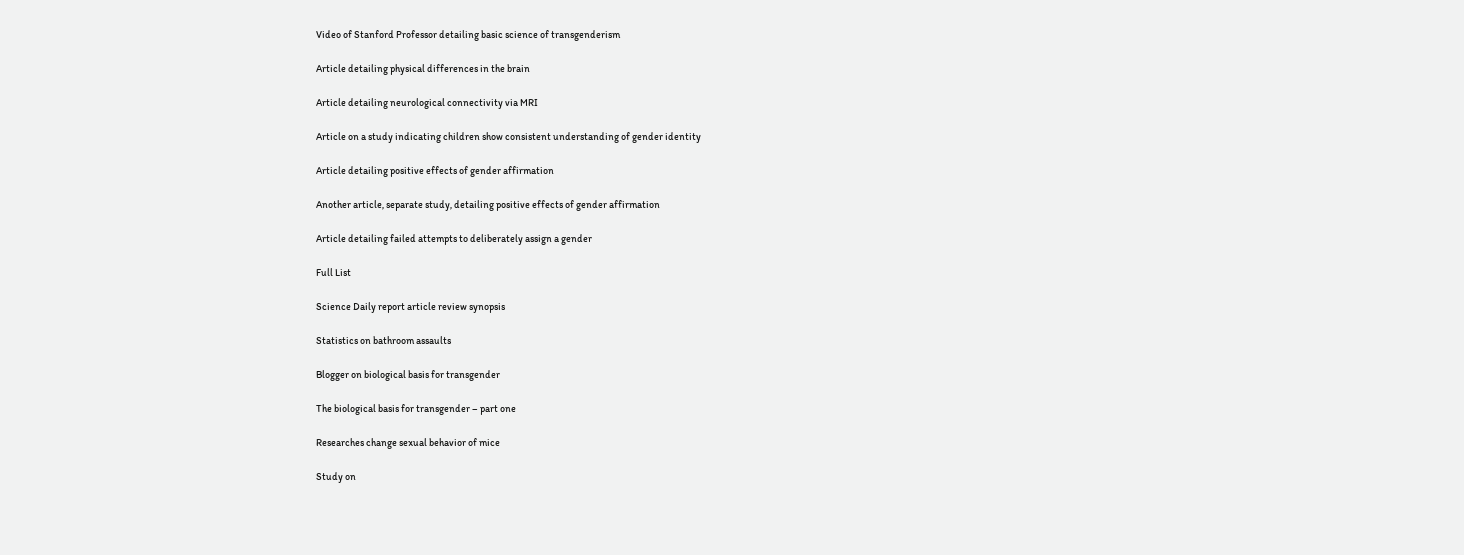Video of Stanford Professor detailing basic science of transgenderism

Article detailing physical differences in the brain

Article detailing neurological connectivity via MRI

Article on a study indicating children show consistent understanding of gender identity

Article detailing positive effects of gender affirmation

Another article, separate study, detailing positive effects of gender affirmation

Article detailing failed attempts to deliberately assign a gender

Full List

Science Daily report article review synopsis

Statistics on bathroom assaults

Blogger on biological basis for transgender

The biological basis for transgender – part one

Researches change sexual behavior of mice

Study on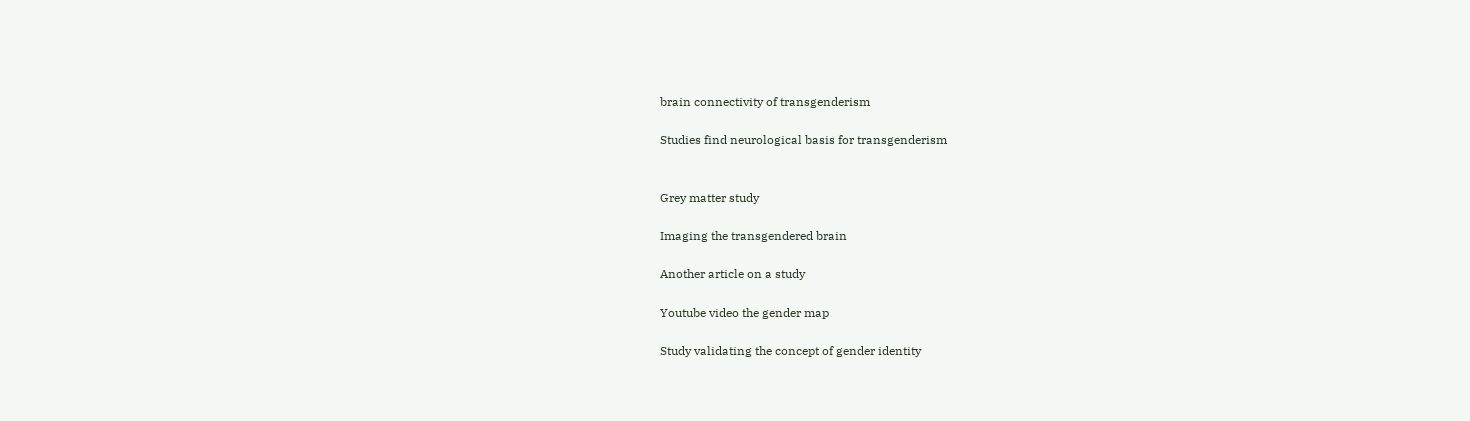brain connectivity of transgenderism

Studies find neurological basis for transgenderism


Grey matter study

Imaging the transgendered brain

Another article on a study

Youtube video the gender map

Study validating the concept of gender identity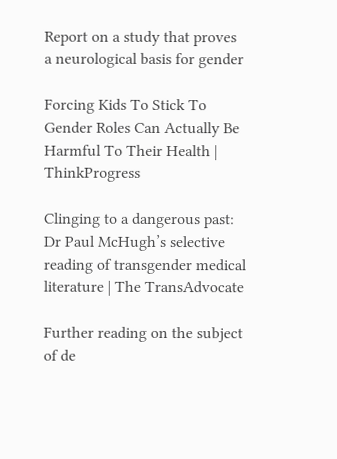Report on a study that proves a neurological basis for gender

Forcing Kids To Stick To Gender Roles Can Actually Be Harmful To Their Health | ThinkProgress

Clinging to a dangerous past: Dr Paul McHugh’s selective reading of transgender medical literature | The TransAdvocate

Further reading on the subject of de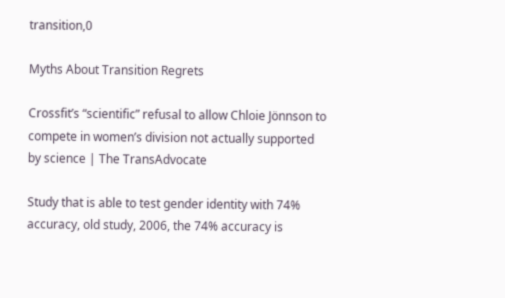transition,0

Myths About Transition Regrets

Crossfit’s “scientific” refusal to allow Chloie Jönnson to compete in women’s division not actually supported by science | The TransAdvocate

Study that is able to test gender identity with 74% accuracy, old study, 2006, the 74% accuracy is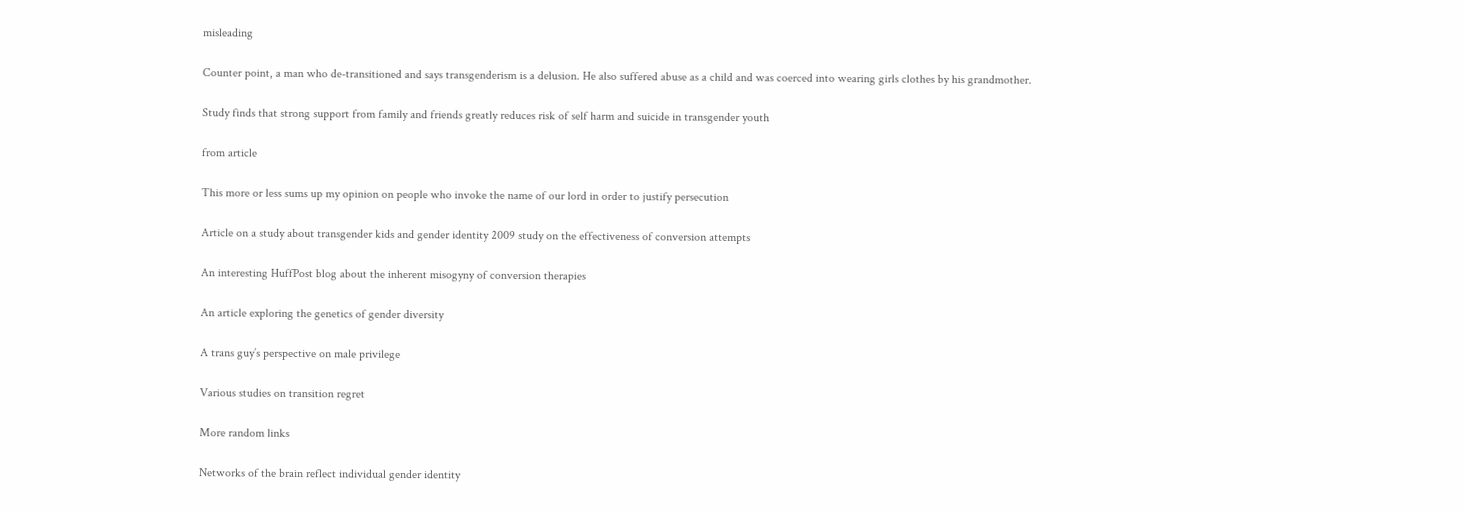misleading

Counter point, a man who de-transitioned and says transgenderism is a delusion. He also suffered abuse as a child and was coerced into wearing girls clothes by his grandmother.

Study finds that strong support from family and friends greatly reduces risk of self harm and suicide in transgender youth

from article

This more or less sums up my opinion on people who invoke the name of our lord in order to justify persecution

Article on a study about transgender kids and gender identity 2009 study on the effectiveness of conversion attempts

An interesting HuffPost blog about the inherent misogyny of conversion therapies

An article exploring the genetics of gender diversity

A trans guy’s perspective on male privilege

Various studies on transition regret

More random links

Networks of the brain reflect individual gender identity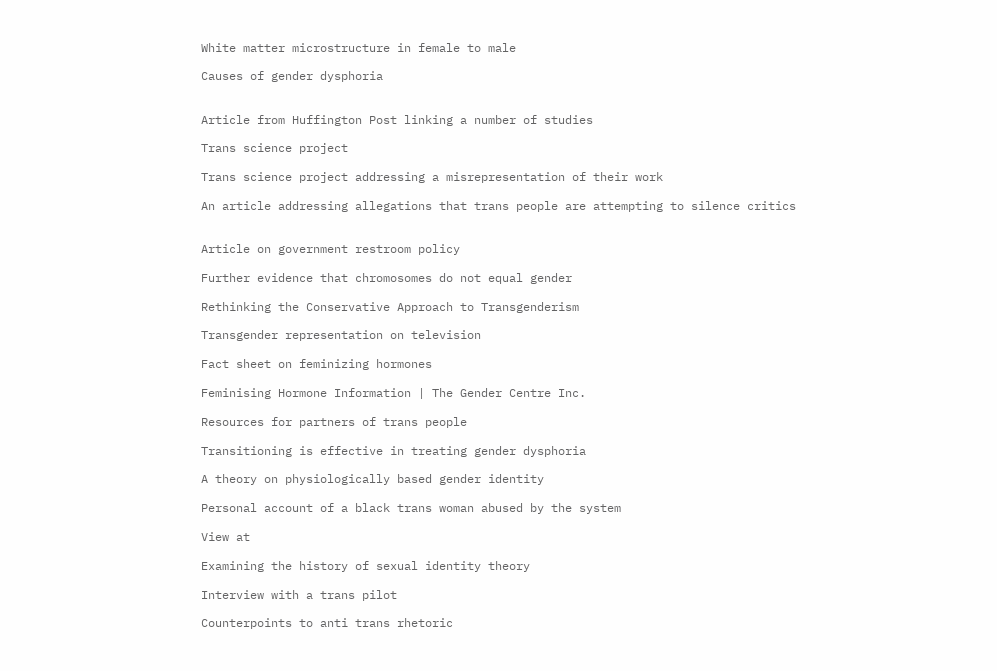White matter microstructure in female to male

Causes of gender dysphoria


Article from Huffington Post linking a number of studies

Trans science project

Trans science project addressing a misrepresentation of their work

An article addressing allegations that trans people are attempting to silence critics


Article on government restroom policy

Further evidence that chromosomes do not equal gender

Rethinking the Conservative Approach to Transgenderism

Transgender representation on television

Fact sheet on feminizing hormones

Feminising Hormone Information | The Gender Centre Inc.

Resources for partners of trans people

Transitioning is effective in treating gender dysphoria

A theory on physiologically based gender identity

Personal account of a black trans woman abused by the system

View at

Examining the history of sexual identity theory

Interview with a trans pilot

Counterpoints to anti trans rhetoric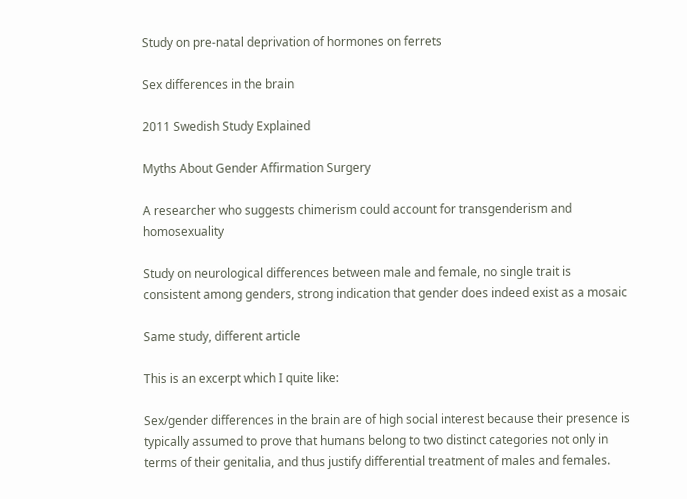Study on pre-natal deprivation of hormones on ferrets

Sex differences in the brain

2011 Swedish Study Explained

Myths About Gender Affirmation Surgery

A researcher who suggests chimerism could account for transgenderism and homosexuality

Study on neurological differences between male and female, no single trait is consistent among genders, strong indication that gender does indeed exist as a mosaic

Same study, different article

This is an excerpt which I quite like:

Sex/gender differences in the brain are of high social interest because their presence is typically assumed to prove that humans belong to two distinct categories not only in terms of their genitalia, and thus justify differential treatment of males and females.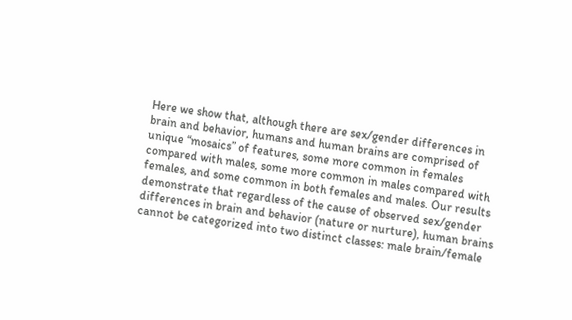Here we show that, although there are sex/gender differences in brain and behavior, humans and human brains are comprised of unique “mosaics” of features, some more common in females compared with males, some more common in males compared with females, and some common in both females and males. Our results demonstrate that regardless of the cause of observed sex/gender differences in brain and behavior (nature or nurture), human brains cannot be categorized into two distinct classes: male brain/female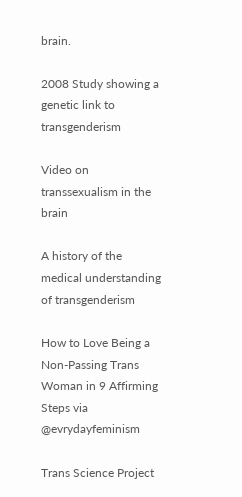brain.

2008 Study showing a genetic link to transgenderism

Video on transsexualism in the brain

A history of the medical understanding of transgenderism

How to Love Being a Non-Passing Trans Woman in 9 Affirming Steps via @evrydayfeminism

Trans Science Project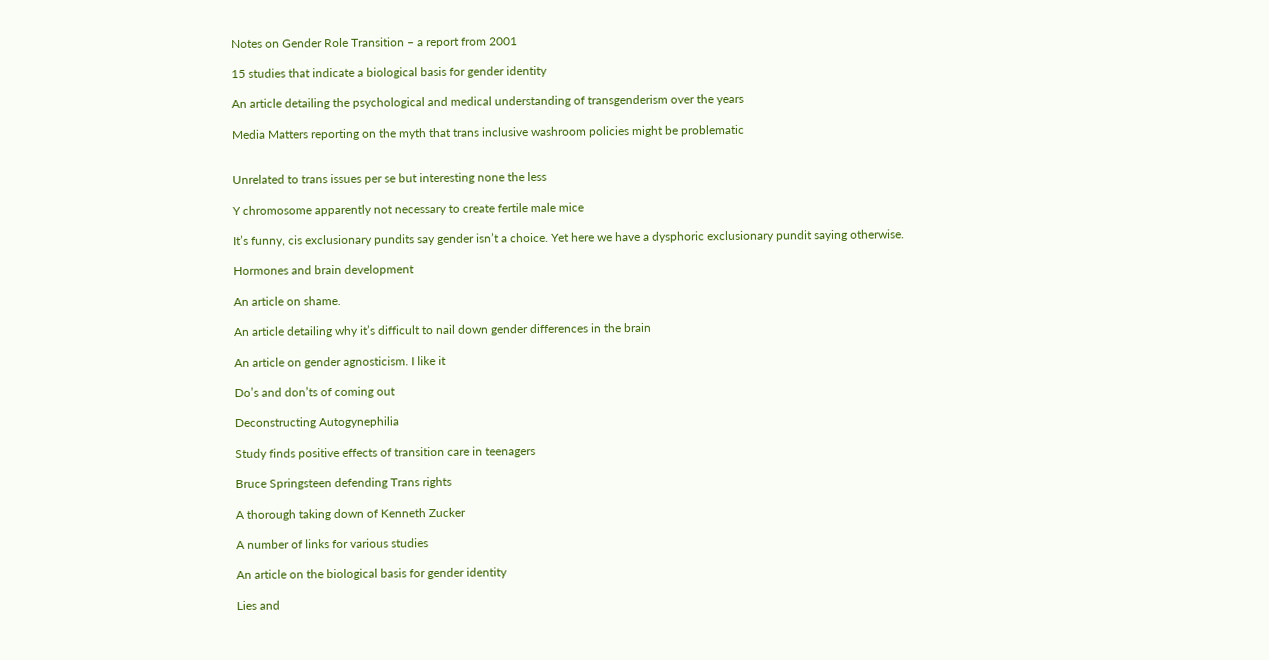Notes on Gender Role Transition – a report from 2001

15 studies that indicate a biological basis for gender identity

An article detailing the psychological and medical understanding of transgenderism over the years

Media Matters reporting on the myth that trans inclusive washroom policies might be problematic


Unrelated to trans issues per se but interesting none the less

Y chromosome apparently not necessary to create fertile male mice

It’s funny, cis exclusionary pundits say gender isn’t a choice. Yet here we have a dysphoric exclusionary pundit saying otherwise.

Hormones and brain development

An article on shame.

An article detailing why it’s difficult to nail down gender differences in the brain

An article on gender agnosticism. I like it

Do’s and don’ts of coming out

Deconstructing Autogynephilia

Study finds positive effects of transition care in teenagers

Bruce Springsteen defending Trans rights

A thorough taking down of Kenneth Zucker

A number of links for various studies

An article on the biological basis for gender identity

Lies and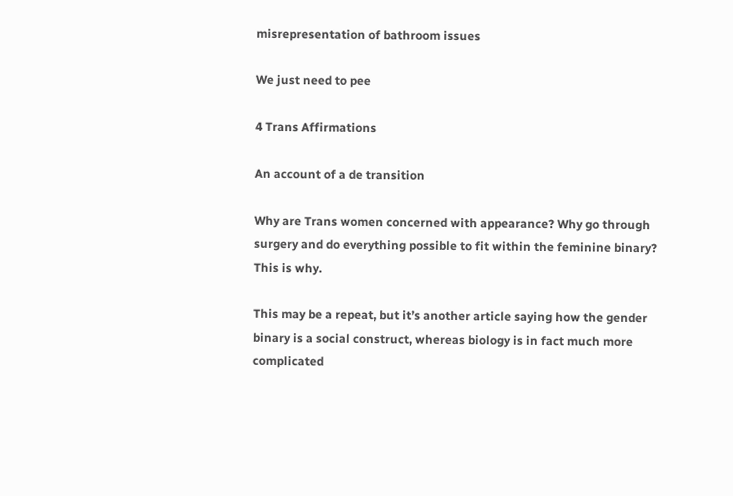misrepresentation of bathroom issues

We just need to pee

4 Trans Affirmations

An account of a de transition

Why are Trans women concerned with appearance? Why go through surgery and do everything possible to fit within the feminine binary? This is why.

This may be a repeat, but it’s another article saying how the gender binary is a social construct, whereas biology is in fact much more complicated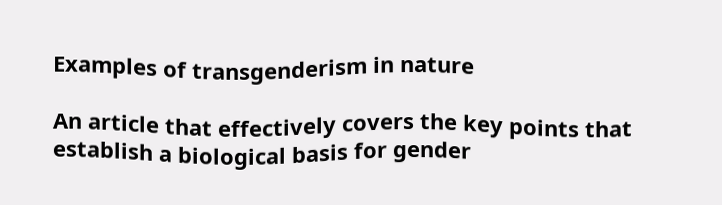Examples of transgenderism in nature

An article that effectively covers the key points that establish a biological basis for gender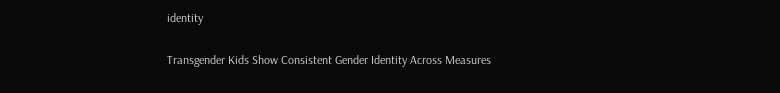identity

Transgender Kids Show Consistent Gender Identity Across Measures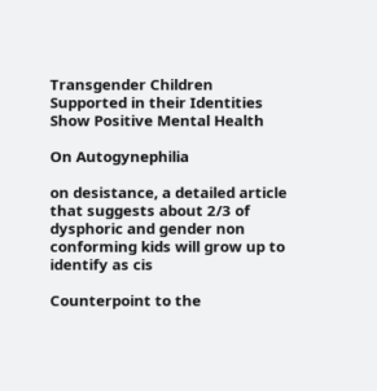Transgender Children Supported in their Identities Show Positive Mental Health

On Autogynephilia

on desistance, a detailed article that suggests about 2/3 of dysphoric and gender non conforming kids will grow up to identify as cis

Counterpoint to the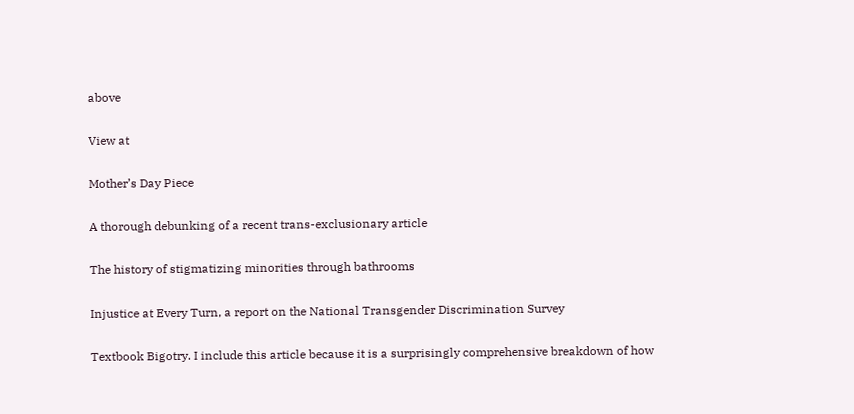above

View at

Mother’s Day Piece

A thorough debunking of a recent trans-exclusionary article

The history of stigmatizing minorities through bathrooms

Injustice at Every Turn, a report on the National Transgender Discrimination Survey

Textbook Bigotry. I include this article because it is a surprisingly comprehensive breakdown of how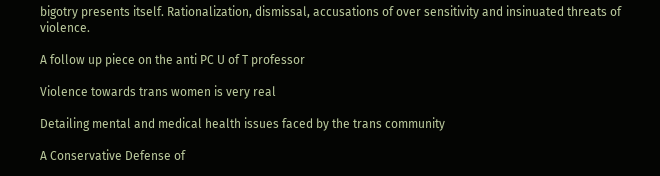bigotry presents itself. Rationalization, dismissal, accusations of over sensitivity and insinuated threats of violence.

A follow up piece on the anti PC U of T professor

Violence towards trans women is very real

Detailing mental and medical health issues faced by the trans community

A Conservative Defense of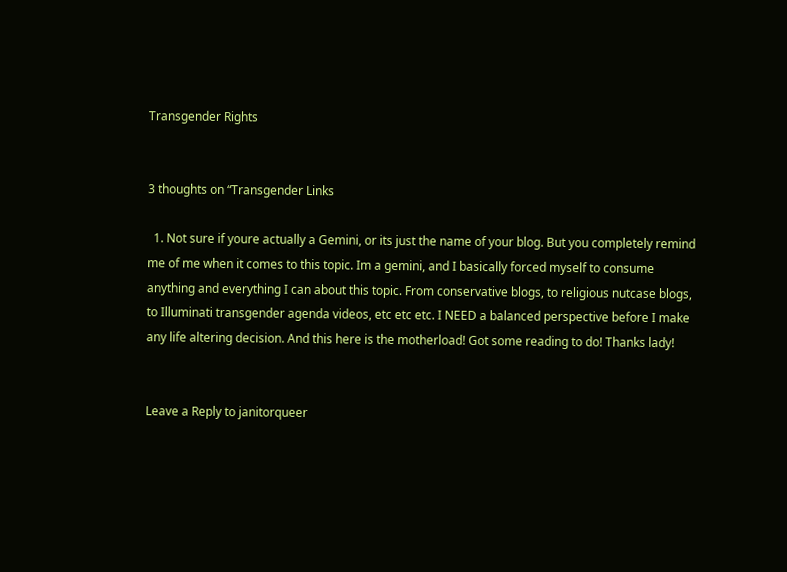Transgender Rights


3 thoughts on “Transgender Links

  1. Not sure if youre actually a Gemini, or its just the name of your blog. But you completely remind me of me when it comes to this topic. Im a gemini, and I basically forced myself to consume anything and everything I can about this topic. From conservative blogs, to religious nutcase blogs, to Illuminati transgender agenda videos, etc etc etc. I NEED a balanced perspective before I make any life altering decision. And this here is the motherload! Got some reading to do! Thanks lady!


Leave a Reply to janitorqueer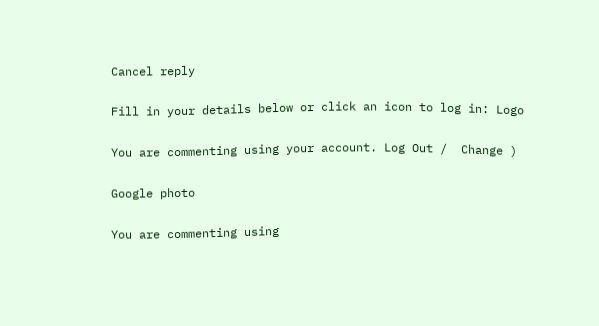Cancel reply

Fill in your details below or click an icon to log in: Logo

You are commenting using your account. Log Out /  Change )

Google photo

You are commenting using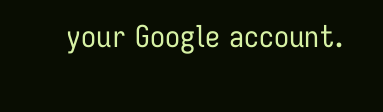your Google account.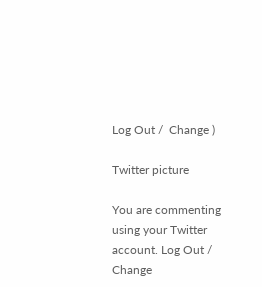Log Out /  Change )

Twitter picture

You are commenting using your Twitter account. Log Out /  Change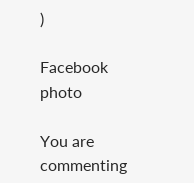)

Facebook photo

You are commenting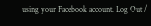using your Facebook account. Log Out /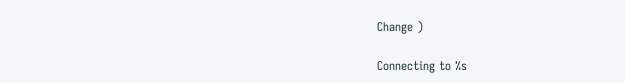Change )

Connecting to %s